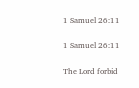1 Samuel 26:11

1 Samuel 26:11

The Lord forbid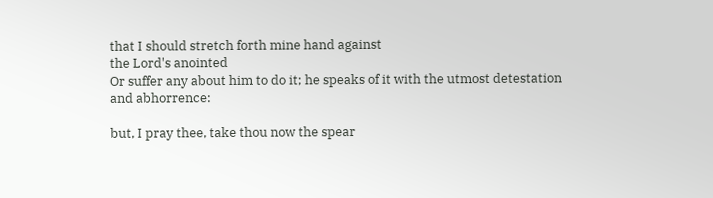that I should stretch forth mine hand against
the Lord's anointed
Or suffer any about him to do it; he speaks of it with the utmost detestation and abhorrence:

but, I pray thee, take thou now the spear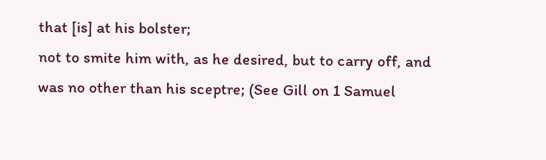that [is] at his bolster;
not to smite him with, as he desired, but to carry off, and was no other than his sceptre; (See Gill on 1 Samuel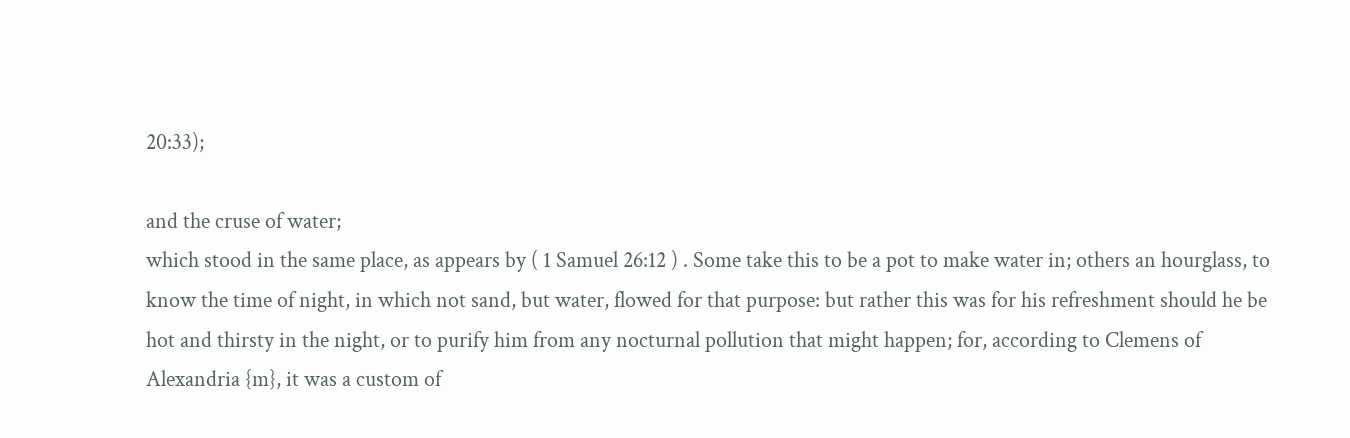20:33);

and the cruse of water;
which stood in the same place, as appears by ( 1 Samuel 26:12 ) . Some take this to be a pot to make water in; others an hourglass, to know the time of night, in which not sand, but water, flowed for that purpose: but rather this was for his refreshment should he be hot and thirsty in the night, or to purify him from any nocturnal pollution that might happen; for, according to Clemens of Alexandria {m}, it was a custom of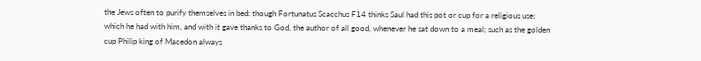the Jews often to purify themselves in bed: though Fortunatus Scacchus F14 thinks Saul had this pot or cup for a religious use; which he had with him, and with it gave thanks to God, the author of all good, whenever he sat down to a meal; such as the golden cup Philip king of Macedon always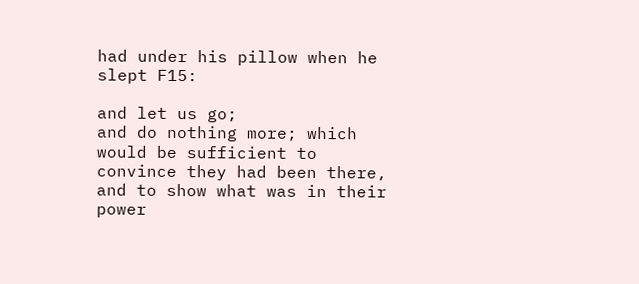had under his pillow when he slept F15:

and let us go;
and do nothing more; which would be sufficient to convince they had been there, and to show what was in their power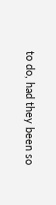to do, had they been so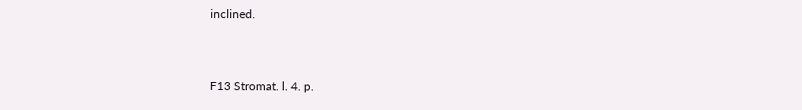inclined.


F13 Stromat. l. 4. p.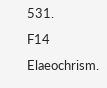531.
F14 Elaeochrism.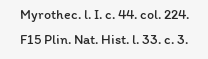Myrothec. l. I. c. 44. col. 224.
F15 Plin. Nat. Hist. l. 33. c. 3.